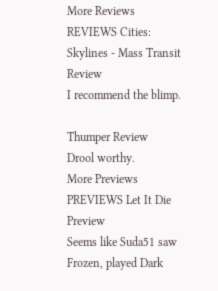More Reviews
REVIEWS Cities: Skylines - Mass Transit Review
I recommend the blimp.

Thumper Review
Drool worthy.
More Previews
PREVIEWS Let It Die Preview
Seems like Suda51 saw Frozen, played Dark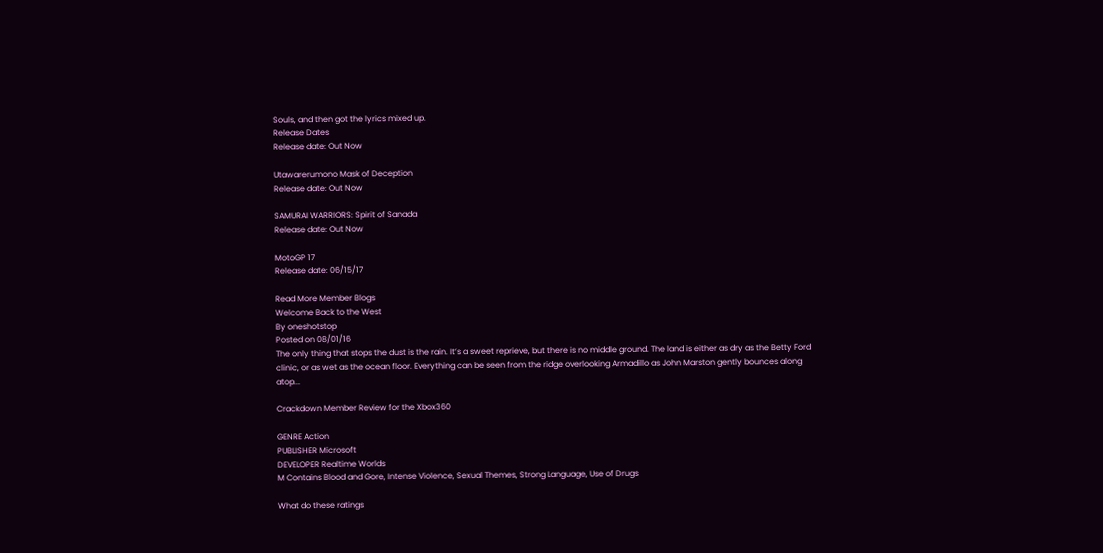Souls, and then got the lyrics mixed up.
Release Dates
Release date: Out Now

Utawarerumono Mask of Deception
Release date: Out Now

SAMURAI WARRIORS: Spirit of Sanada
Release date: Out Now

MotoGP 17
Release date: 06/15/17

Read More Member Blogs
Welcome Back to the West
By oneshotstop
Posted on 08/01/16
The only thing that stops the dust is the rain. It’s a sweet reprieve, but there is no middle ground. The land is either as dry as the Betty Ford clinic, or as wet as the ocean floor. Everything can be seen from the ridge overlooking Armadillo as John Marston gently bounces along atop...

Crackdown Member Review for the Xbox360

GENRE Action
PUBLISHER Microsoft
DEVELOPER Realtime Worlds
M Contains Blood and Gore, Intense Violence, Sexual Themes, Strong Language, Use of Drugs

What do these ratings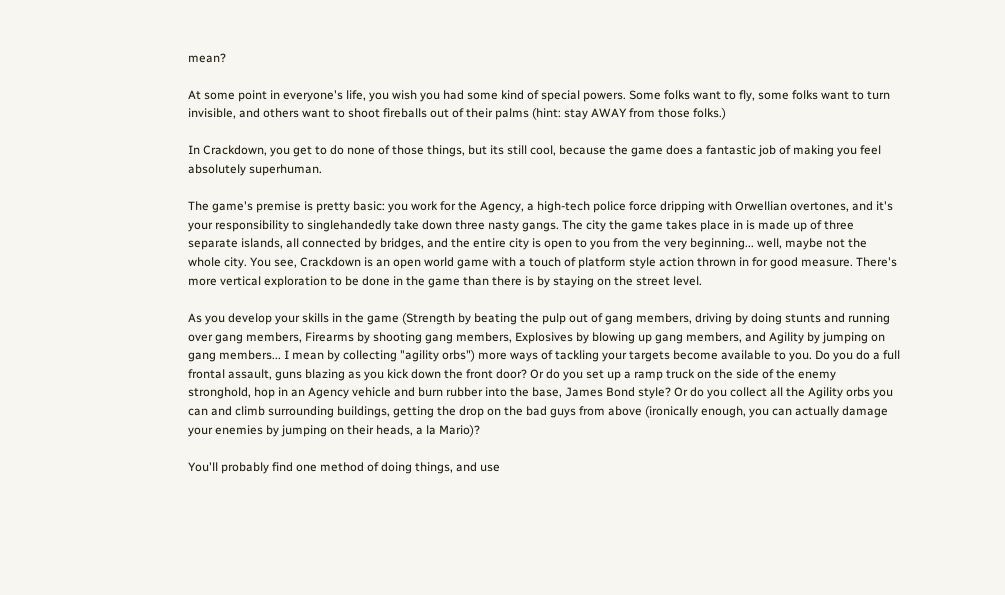mean?

At some point in everyone's life, you wish you had some kind of special powers. Some folks want to fly, some folks want to turn invisible, and others want to shoot fireballs out of their palms (hint: stay AWAY from those folks.)

In Crackdown, you get to do none of those things, but its still cool, because the game does a fantastic job of making you feel absolutely superhuman.

The game's premise is pretty basic: you work for the Agency, a high-tech police force dripping with Orwellian overtones, and it's your responsibility to singlehandedly take down three nasty gangs. The city the game takes place in is made up of three separate islands, all connected by bridges, and the entire city is open to you from the very beginning... well, maybe not the whole city. You see, Crackdown is an open world game with a touch of platform style action thrown in for good measure. There's more vertical exploration to be done in the game than there is by staying on the street level.

As you develop your skills in the game (Strength by beating the pulp out of gang members, driving by doing stunts and running over gang members, Firearms by shooting gang members, Explosives by blowing up gang members, and Agility by jumping on gang members... I mean by collecting "agility orbs") more ways of tackling your targets become available to you. Do you do a full frontal assault, guns blazing as you kick down the front door? Or do you set up a ramp truck on the side of the enemy stronghold, hop in an Agency vehicle and burn rubber into the base, James Bond style? Or do you collect all the Agility orbs you can and climb surrounding buildings, getting the drop on the bad guys from above (ironically enough, you can actually damage your enemies by jumping on their heads, a la Mario)?

You'll probably find one method of doing things, and use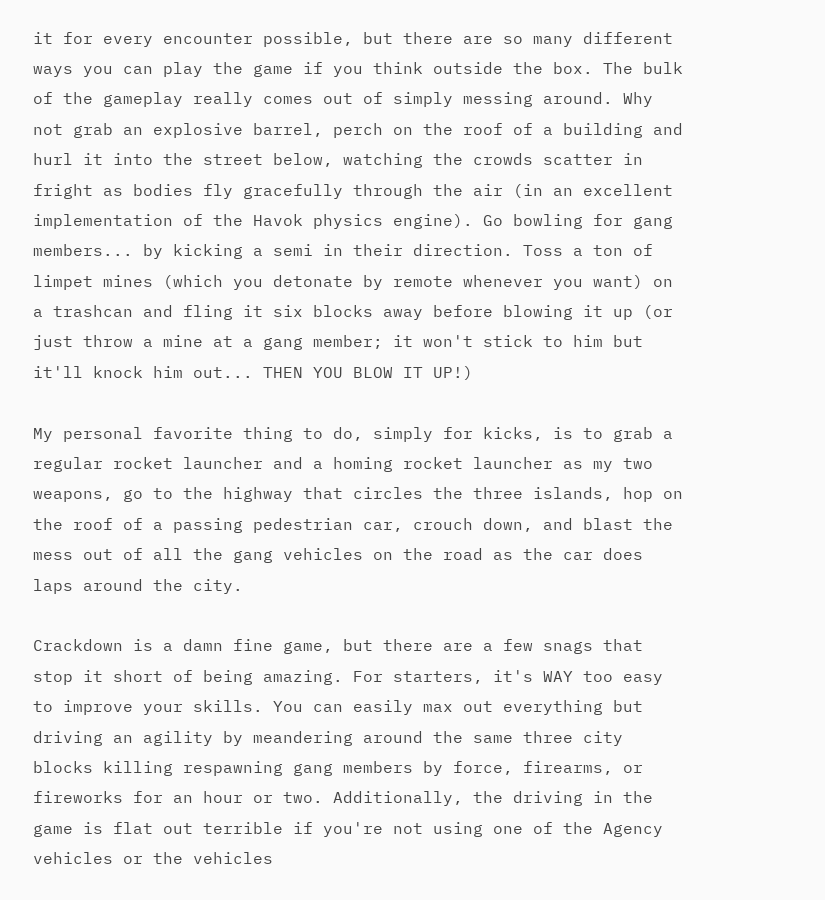it for every encounter possible, but there are so many different ways you can play the game if you think outside the box. The bulk of the gameplay really comes out of simply messing around. Why not grab an explosive barrel, perch on the roof of a building and hurl it into the street below, watching the crowds scatter in fright as bodies fly gracefully through the air (in an excellent implementation of the Havok physics engine). Go bowling for gang members... by kicking a semi in their direction. Toss a ton of limpet mines (which you detonate by remote whenever you want) on a trashcan and fling it six blocks away before blowing it up (or just throw a mine at a gang member; it won't stick to him but it'll knock him out... THEN YOU BLOW IT UP!)

My personal favorite thing to do, simply for kicks, is to grab a regular rocket launcher and a homing rocket launcher as my two weapons, go to the highway that circles the three islands, hop on the roof of a passing pedestrian car, crouch down, and blast the mess out of all the gang vehicles on the road as the car does laps around the city.

Crackdown is a damn fine game, but there are a few snags that stop it short of being amazing. For starters, it's WAY too easy to improve your skills. You can easily max out everything but driving an agility by meandering around the same three city blocks killing respawning gang members by force, firearms, or fireworks for an hour or two. Additionally, the driving in the game is flat out terrible if you're not using one of the Agency vehicles or the vehicles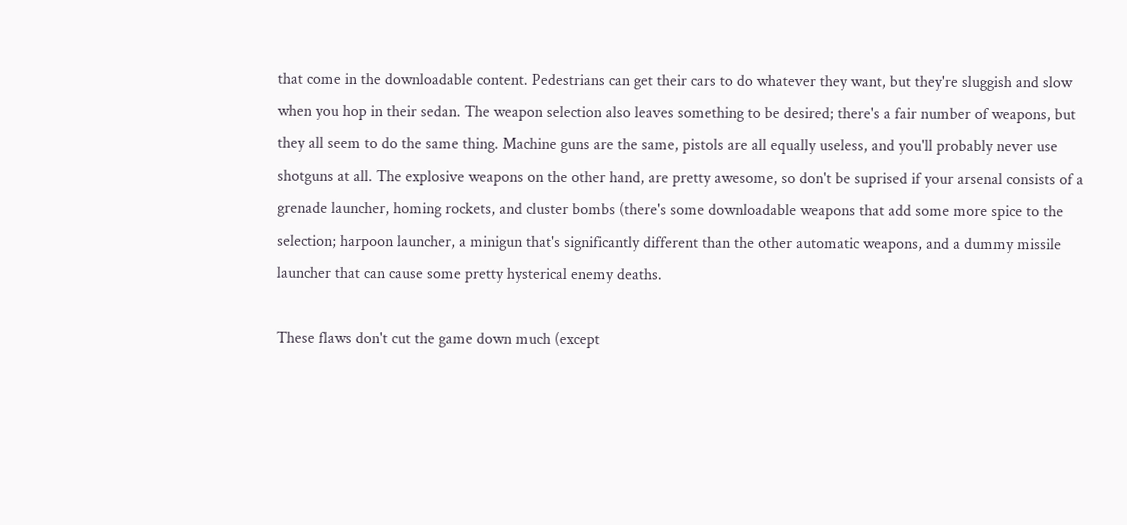that come in the downloadable content. Pedestrians can get their cars to do whatever they want, but they're sluggish and slow when you hop in their sedan. The weapon selection also leaves something to be desired; there's a fair number of weapons, but they all seem to do the same thing. Machine guns are the same, pistols are all equally useless, and you'll probably never use shotguns at all. The explosive weapons on the other hand, are pretty awesome, so don't be suprised if your arsenal consists of a grenade launcher, homing rockets, and cluster bombs (there's some downloadable weapons that add some more spice to the selection; harpoon launcher, a minigun that's significantly different than the other automatic weapons, and a dummy missile launcher that can cause some pretty hysterical enemy deaths.

These flaws don't cut the game down much (except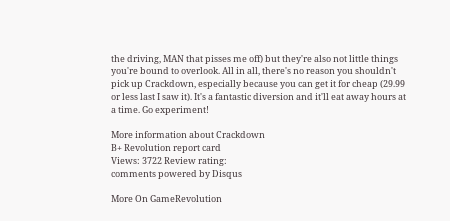the driving, MAN that pisses me off) but they're also not little things you're bound to overlook. All in all, there's no reason you shouldn't pick up Crackdown, especially because you can get it for cheap (29.99 or less last I saw it). It's a fantastic diversion and it'll eat away hours at a time. Go experiment!

More information about Crackdown
B+ Revolution report card
Views: 3722 Review rating:
comments powered by Disqus

More On GameRevolution